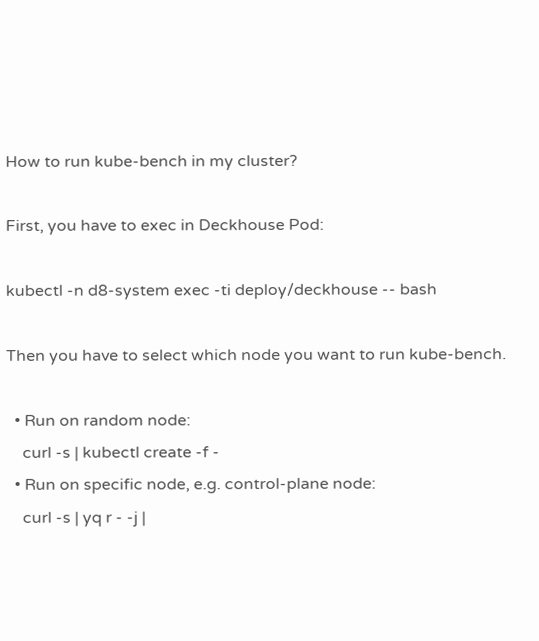How to run kube-bench in my cluster?

First, you have to exec in Deckhouse Pod:

kubectl -n d8-system exec -ti deploy/deckhouse -- bash

Then you have to select which node you want to run kube-bench.

  • Run on random node:
    curl -s | kubectl create -f -
  • Run on specific node, e.g. control-plane node:
    curl -s | yq r - -j |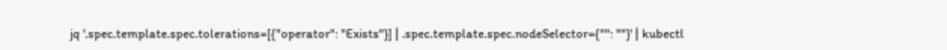jq '.spec.template.spec.tolerations=[{"operator": "Exists"}] | .spec.template.spec.nodeSelector={"": ""}' | kubectl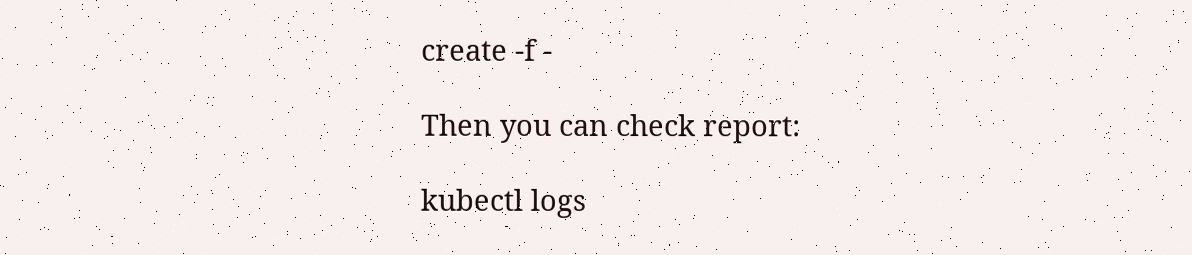create -f -

Then you can check report:

kubectl logs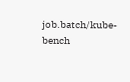job.batch/kube-bench